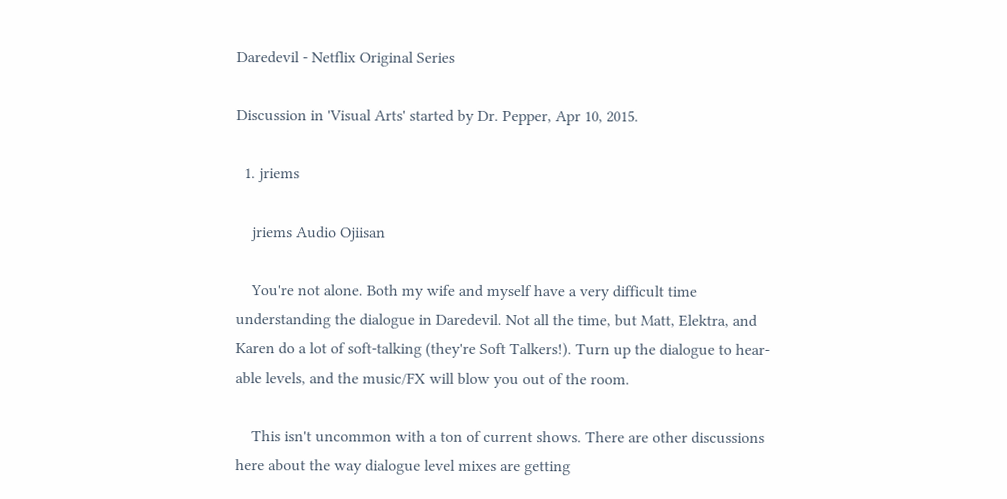Daredevil - Netflix Original Series

Discussion in 'Visual Arts' started by Dr. Pepper, Apr 10, 2015.

  1. jriems

    jriems Audio Ojiisan

    You're not alone. Both my wife and myself have a very difficult time understanding the dialogue in Daredevil. Not all the time, but Matt, Elektra, and Karen do a lot of soft-talking (they're Soft Talkers!). Turn up the dialogue to hear-able levels, and the music/FX will blow you out of the room.

    This isn't uncommon with a ton of current shows. There are other discussions here about the way dialogue level mixes are getting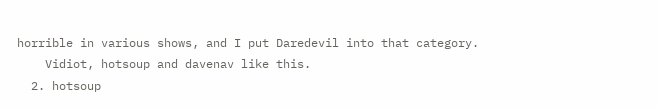horrible in various shows, and I put Daredevil into that category.
    Vidiot, hotsoup and davenav like this.
  2. hotsoup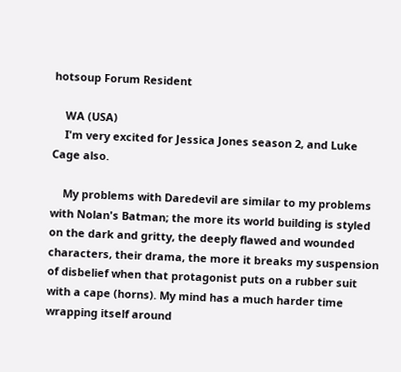hotsoup Forum Resident

    WA (USA)
    I'm very excited for Jessica Jones season 2, and Luke Cage also.

    My problems with Daredevil are similar to my problems with Nolan's Batman; the more its world building is styled on the dark and gritty, the deeply flawed and wounded characters, their drama, the more it breaks my suspension of disbelief when that protagonist puts on a rubber suit with a cape (horns). My mind has a much harder time wrapping itself around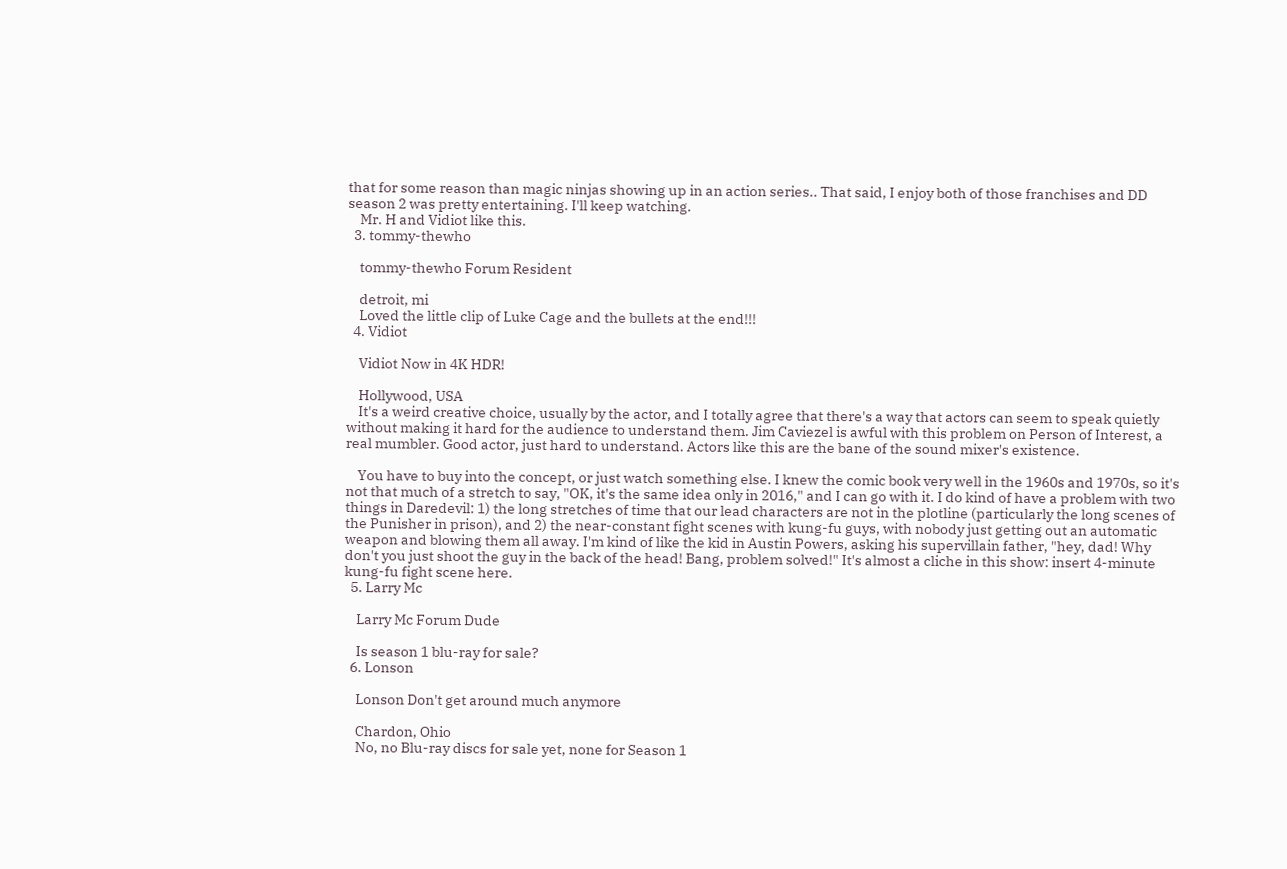that for some reason than magic ninjas showing up in an action series.. That said, I enjoy both of those franchises and DD season 2 was pretty entertaining. I'll keep watching.
    Mr. H and Vidiot like this.
  3. tommy-thewho

    tommy-thewho Forum Resident

    detroit, mi
    Loved the little clip of Luke Cage and the bullets at the end!!!
  4. Vidiot

    Vidiot Now in 4K HDR!

    Hollywood, USA
    It's a weird creative choice, usually by the actor, and I totally agree that there's a way that actors can seem to speak quietly without making it hard for the audience to understand them. Jim Caviezel is awful with this problem on Person of Interest, a real mumbler. Good actor, just hard to understand. Actors like this are the bane of the sound mixer's existence.

    You have to buy into the concept, or just watch something else. I knew the comic book very well in the 1960s and 1970s, so it's not that much of a stretch to say, "OK, it's the same idea only in 2016," and I can go with it. I do kind of have a problem with two things in Daredevil: 1) the long stretches of time that our lead characters are not in the plotline (particularly the long scenes of the Punisher in prison), and 2) the near-constant fight scenes with kung-fu guys, with nobody just getting out an automatic weapon and blowing them all away. I'm kind of like the kid in Austin Powers, asking his supervillain father, "hey, dad! Why don't you just shoot the guy in the back of the head! Bang, problem solved!" It's almost a cliche in this show: insert 4-minute kung-fu fight scene here.
  5. Larry Mc

    Larry Mc Forum Dude

    Is season 1 blu-ray for sale?
  6. Lonson

    Lonson Don't get around much anymore

    Chardon, Ohio
    No, no Blu-ray discs for sale yet, none for Season 1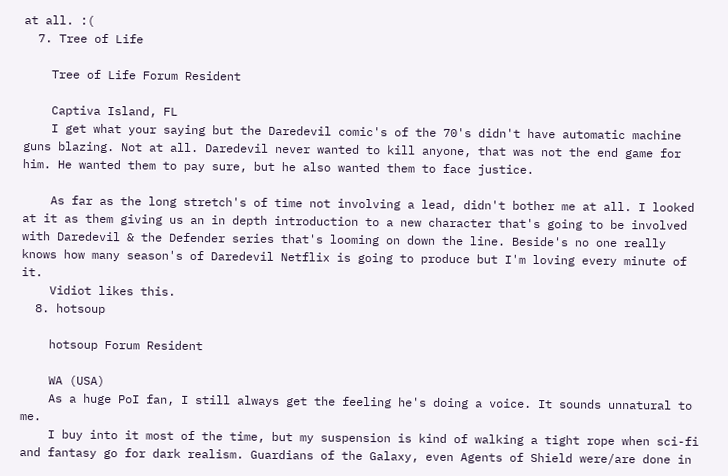at all. :(
  7. Tree of Life

    Tree of Life Forum Resident

    Captiva Island, FL
    I get what your saying but the Daredevil comic's of the 70's didn't have automatic machine guns blazing. Not at all. Daredevil never wanted to kill anyone, that was not the end game for him. He wanted them to pay sure, but he also wanted them to face justice.

    As far as the long stretch's of time not involving a lead, didn't bother me at all. I looked at it as them giving us an in depth introduction to a new character that's going to be involved with Daredevil & the Defender series that's looming on down the line. Beside's no one really knows how many season's of Daredevil Netflix is going to produce but I'm loving every minute of it.
    Vidiot likes this.
  8. hotsoup

    hotsoup Forum Resident

    WA (USA)
    As a huge PoI fan, I still always get the feeling he's doing a voice. It sounds unnatural to me.
    I buy into it most of the time, but my suspension is kind of walking a tight rope when sci-fi and fantasy go for dark realism. Guardians of the Galaxy, even Agents of Shield were/are done in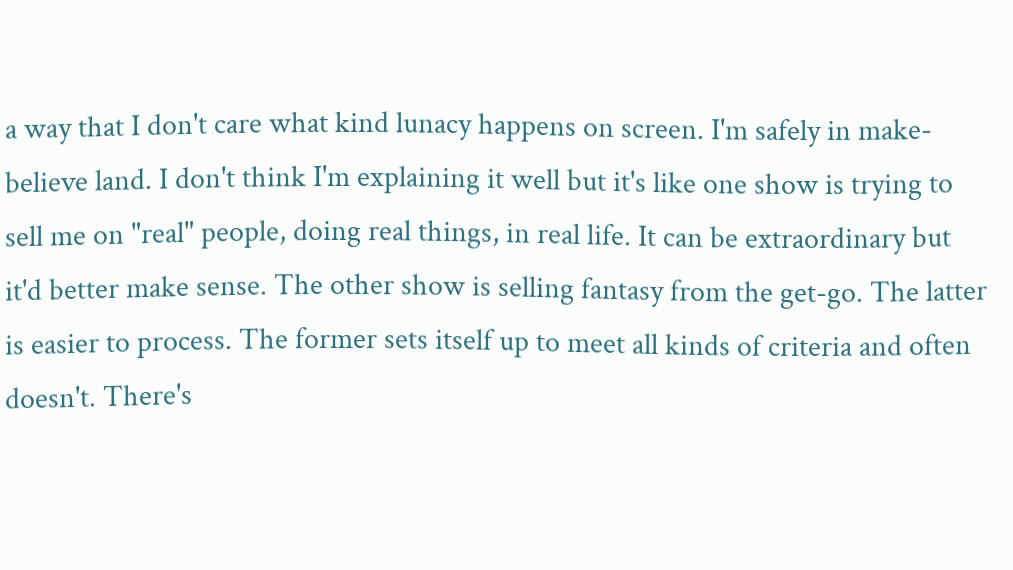a way that I don't care what kind lunacy happens on screen. I'm safely in make-believe land. I don't think I'm explaining it well but it's like one show is trying to sell me on "real" people, doing real things, in real life. It can be extraordinary but it'd better make sense. The other show is selling fantasy from the get-go. The latter is easier to process. The former sets itself up to meet all kinds of criteria and often doesn't. There's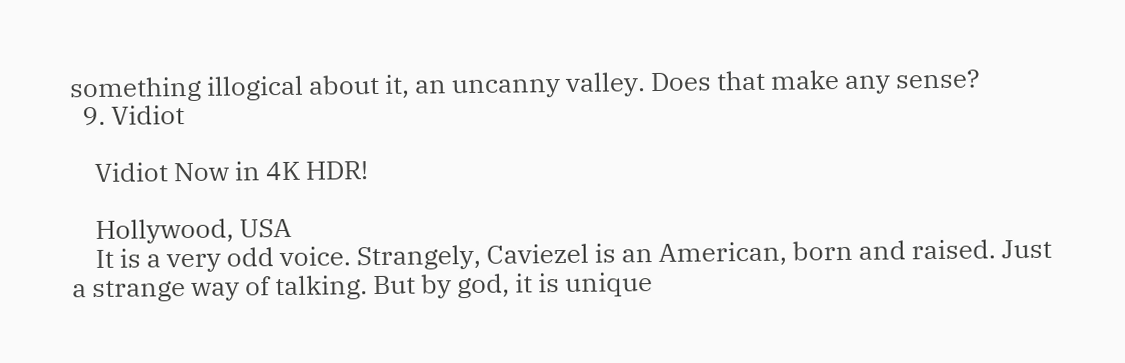something illogical about it, an uncanny valley. Does that make any sense?
  9. Vidiot

    Vidiot Now in 4K HDR!

    Hollywood, USA
    It is a very odd voice. Strangely, Caviezel is an American, born and raised. Just a strange way of talking. But by god, it is unique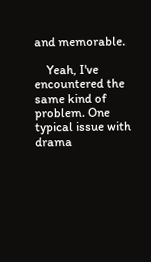and memorable.

    Yeah, I've encountered the same kind of problem. One typical issue with drama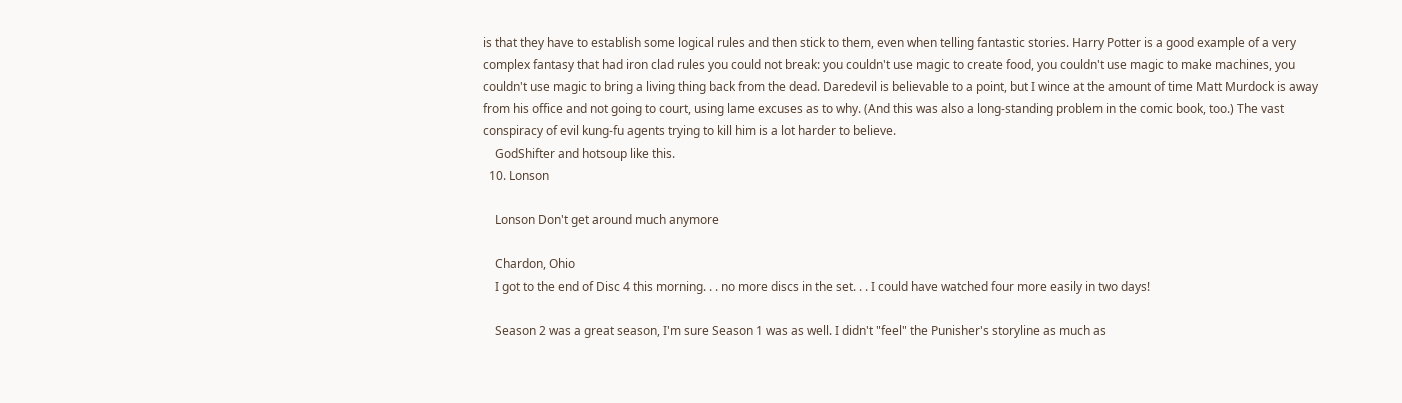is that they have to establish some logical rules and then stick to them, even when telling fantastic stories. Harry Potter is a good example of a very complex fantasy that had iron clad rules you could not break: you couldn't use magic to create food, you couldn't use magic to make machines, you couldn't use magic to bring a living thing back from the dead. Daredevil is believable to a point, but I wince at the amount of time Matt Murdock is away from his office and not going to court, using lame excuses as to why. (And this was also a long-standing problem in the comic book, too.) The vast conspiracy of evil kung-fu agents trying to kill him is a lot harder to believe.
    GodShifter and hotsoup like this.
  10. Lonson

    Lonson Don't get around much anymore

    Chardon, Ohio
    I got to the end of Disc 4 this morning. . . no more discs in the set. . . I could have watched four more easily in two days!

    Season 2 was a great season, I'm sure Season 1 was as well. I didn't "feel" the Punisher's storyline as much as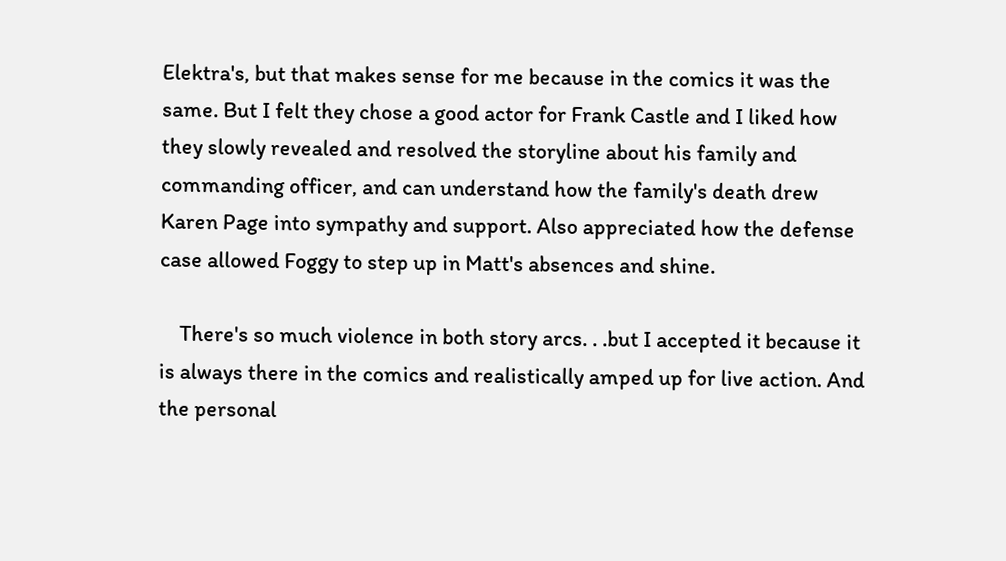Elektra's, but that makes sense for me because in the comics it was the same. But I felt they chose a good actor for Frank Castle and I liked how they slowly revealed and resolved the storyline about his family and commanding officer, and can understand how the family's death drew Karen Page into sympathy and support. Also appreciated how the defense case allowed Foggy to step up in Matt's absences and shine.

    There's so much violence in both story arcs. . .but I accepted it because it is always there in the comics and realistically amped up for live action. And the personal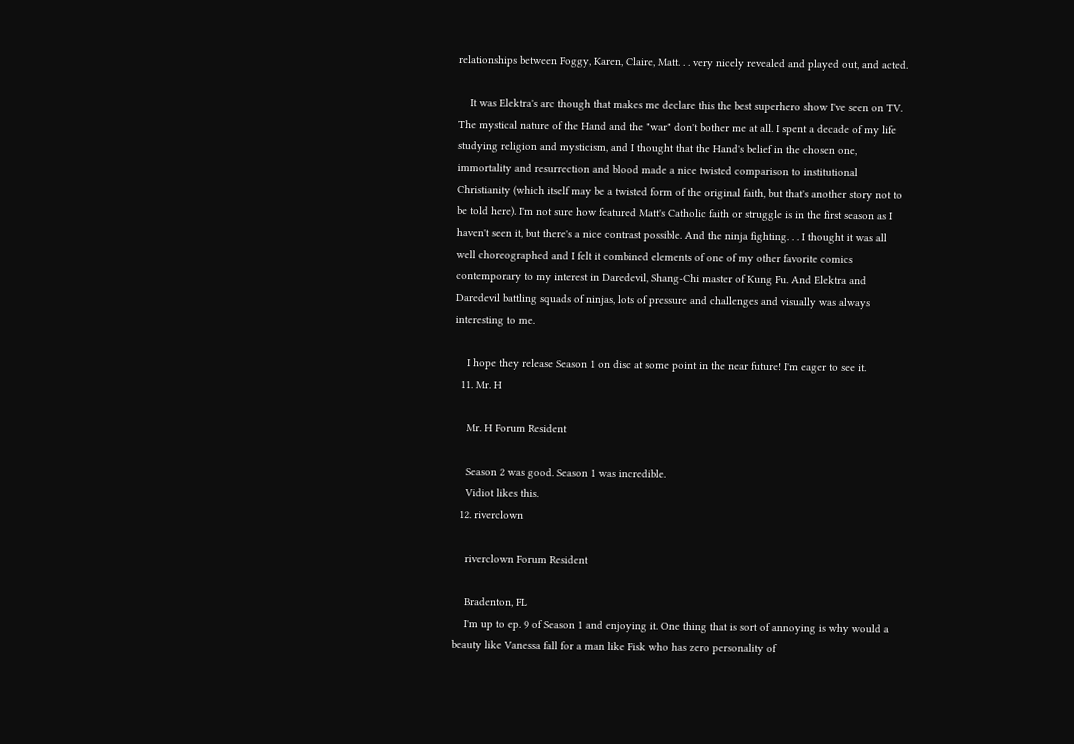relationships between Foggy, Karen, Claire, Matt. . . very nicely revealed and played out, and acted.

    It was Elektra's arc though that makes me declare this the best superhero show I've seen on TV. The mystical nature of the Hand and the "war" don't bother me at all. I spent a decade of my life studying religion and mysticism, and I thought that the Hand's belief in the chosen one, immortality and resurrection and blood made a nice twisted comparison to institutional Christianity (which itself may be a twisted form of the original faith, but that's another story not to be told here). I'm not sure how featured Matt's Catholic faith or struggle is in the first season as I haven't seen it, but there's a nice contrast possible. And the ninja fighting. . . I thought it was all well choreographed and I felt it combined elements of one of my other favorite comics contemporary to my interest in Daredevil, Shang-Chi master of Kung Fu. And Elektra and Daredevil battling squads of ninjas, lots of pressure and challenges and visually was always interesting to me.

    I hope they release Season 1 on disc at some point in the near future! I'm eager to see it.
  11. Mr. H

    Mr. H Forum Resident

    Season 2 was good. Season 1 was incredible.
    Vidiot likes this.
  12. riverclown

    riverclown Forum Resident

    Bradenton, FL
    I'm up to ep. 9 of Season 1 and enjoying it. One thing that is sort of annoying is why would a beauty like Vanessa fall for a man like Fisk who has zero personality of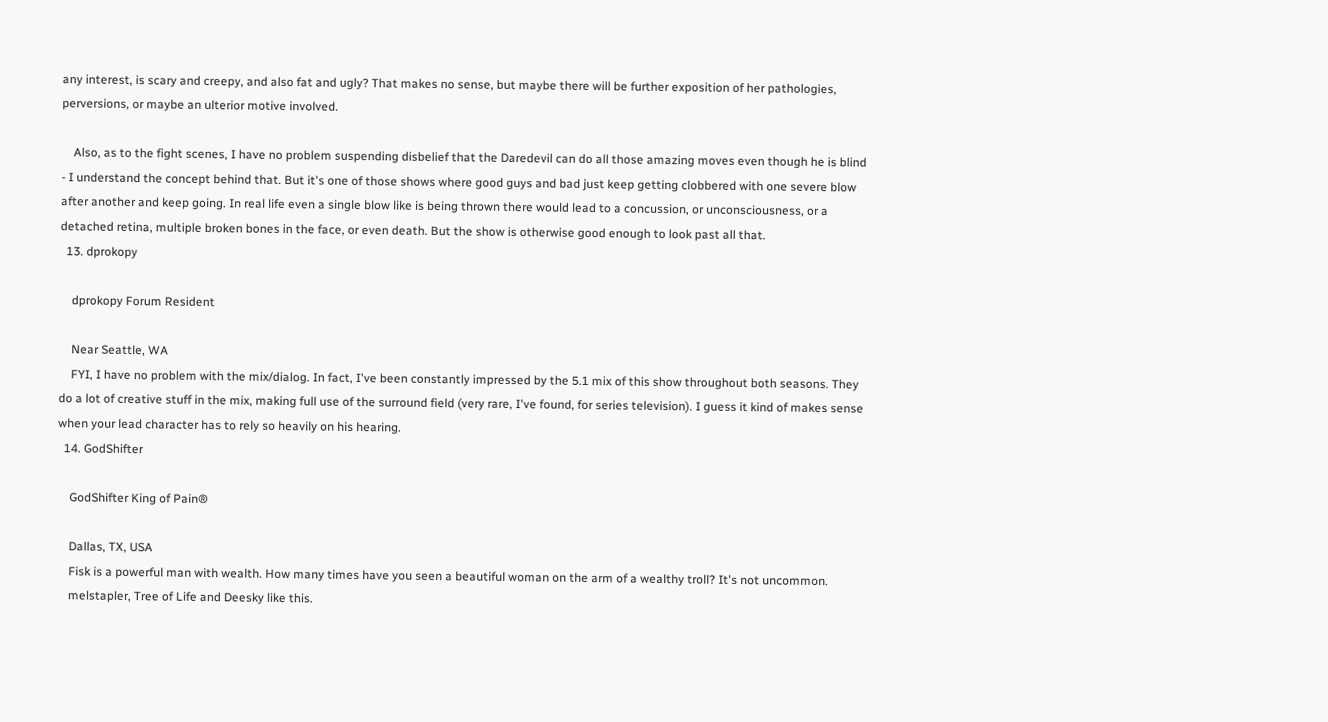any interest, is scary and creepy, and also fat and ugly? That makes no sense, but maybe there will be further exposition of her pathologies, perversions, or maybe an ulterior motive involved.

    Also, as to the fight scenes, I have no problem suspending disbelief that the Daredevil can do all those amazing moves even though he is blind - I understand the concept behind that. But it's one of those shows where good guys and bad just keep getting clobbered with one severe blow after another and keep going. In real life even a single blow like is being thrown there would lead to a concussion, or unconsciousness, or a detached retina, multiple broken bones in the face, or even death. But the show is otherwise good enough to look past all that.
  13. dprokopy

    dprokopy Forum Resident

    Near Seattle, WA
    FYI, I have no problem with the mix/dialog. In fact, I've been constantly impressed by the 5.1 mix of this show throughout both seasons. They do a lot of creative stuff in the mix, making full use of the surround field (very rare, I've found, for series television). I guess it kind of makes sense when your lead character has to rely so heavily on his hearing.
  14. GodShifter

    GodShifter King of Pain®

    Dallas, TX, USA
    Fisk is a powerful man with wealth. How many times have you seen a beautiful woman on the arm of a wealthy troll? It's not uncommon.
    melstapler, Tree of Life and Deesky like this.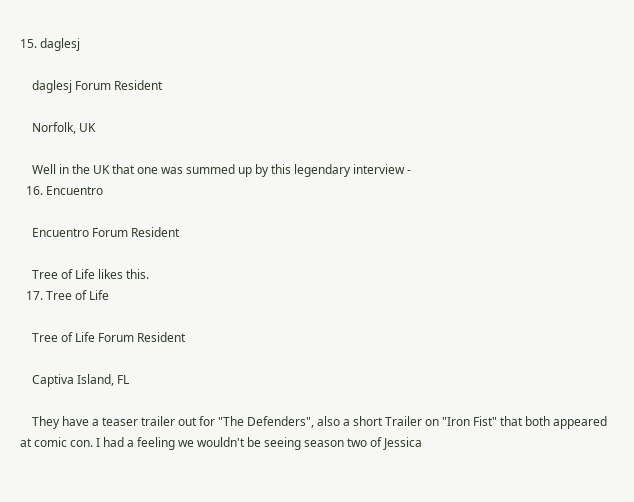15. daglesj

    daglesj Forum Resident

    Norfolk, UK

    Well in the UK that one was summed up by this legendary interview -
  16. Encuentro

    Encuentro Forum Resident

    Tree of Life likes this.
  17. Tree of Life

    Tree of Life Forum Resident

    Captiva Island, FL

    They have a teaser trailer out for "The Defenders", also a short Trailer on "Iron Fist" that both appeared at comic con. I had a feeling we wouldn't be seeing season two of Jessica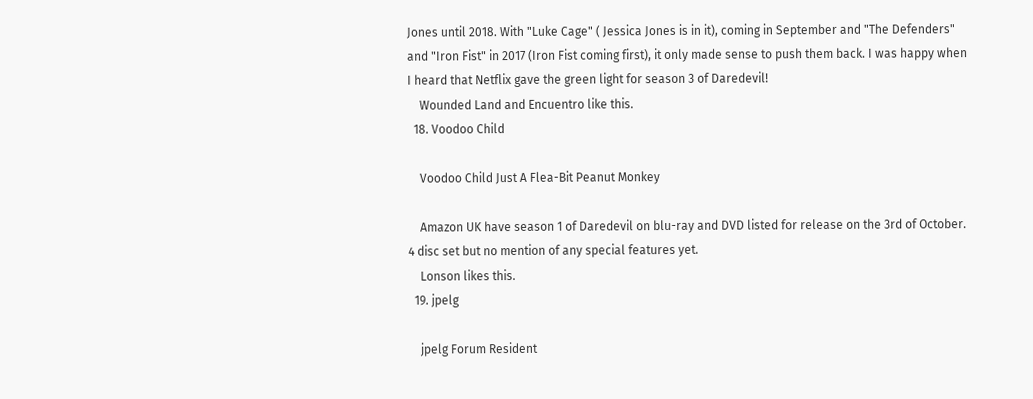Jones until 2018. With "Luke Cage" ( Jessica Jones is in it), coming in September and "The Defenders" and "Iron Fist" in 2017 (Iron Fist coming first), it only made sense to push them back. I was happy when I heard that Netflix gave the green light for season 3 of Daredevil!
    Wounded Land and Encuentro like this.
  18. Voodoo Child

    Voodoo Child Just A Flea-Bit Peanut Monkey

    Amazon UK have season 1 of Daredevil on blu-ray and DVD listed for release on the 3rd of October. 4 disc set but no mention of any special features yet.
    Lonson likes this.
  19. jpelg

    jpelg Forum Resident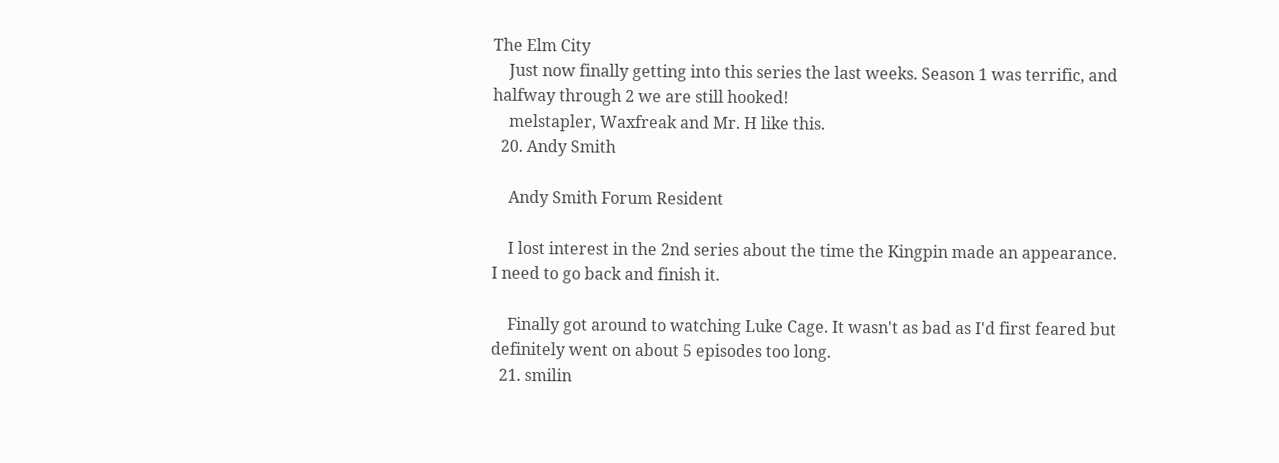The Elm City
    Just now finally getting into this series the last weeks. Season 1 was terrific, and halfway through 2 we are still hooked!
    melstapler, Waxfreak and Mr. H like this.
  20. Andy Smith

    Andy Smith Forum Resident

    I lost interest in the 2nd series about the time the Kingpin made an appearance. I need to go back and finish it.

    Finally got around to watching Luke Cage. It wasn't as bad as I'd first feared but definitely went on about 5 episodes too long.
  21. smilin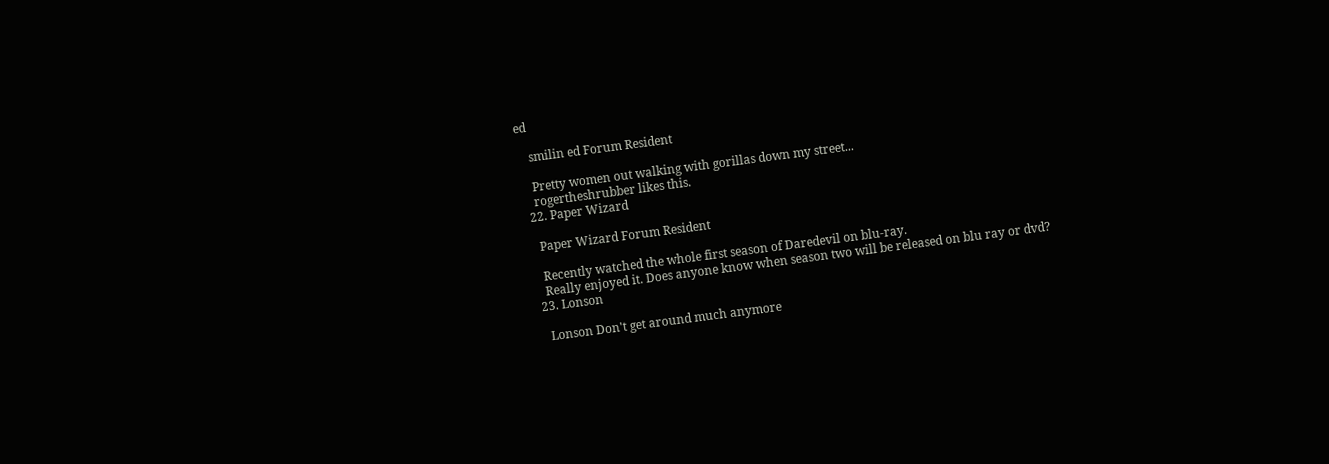ed

    smilin ed Forum Resident

    Pretty women out walking with gorillas down my street...
    rogertheshrubber likes this.
  22. Paper Wizard

    Paper Wizard Forum Resident

    Recently watched the whole first season of Daredevil on blu-ray.
    Really enjoyed it. Does anyone know when season two will be released on blu ray or dvd?
  23. Lonson

    Lonson Don't get around much anymore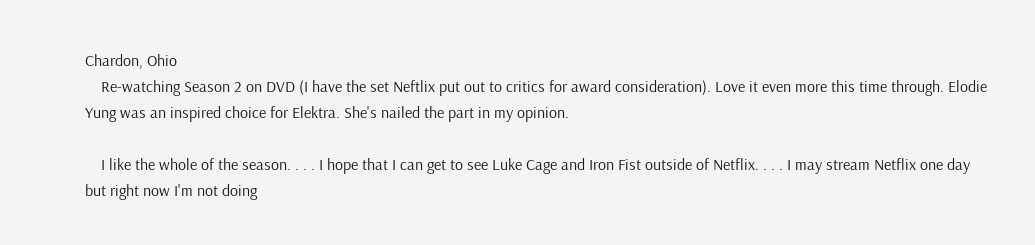Chardon, Ohio
    Re-watching Season 2 on DVD (I have the set Neftlix put out to critics for award consideration). Love it even more this time through. Elodie Yung was an inspired choice for Elektra. She's nailed the part in my opinion.

    I like the whole of the season. . . . I hope that I can get to see Luke Cage and Iron Fist outside of Netflix. . . . I may stream Netflix one day but right now I'm not doing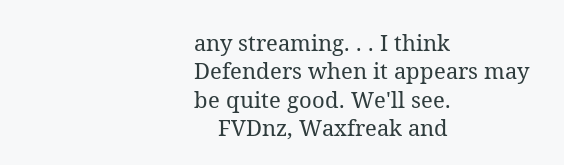any streaming. . . I think Defenders when it appears may be quite good. We'll see.
    FVDnz, Waxfreak and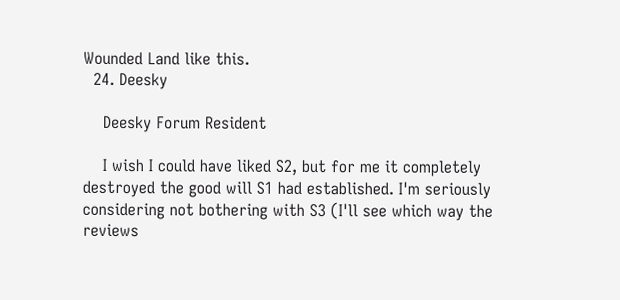Wounded Land like this.
  24. Deesky

    Deesky Forum Resident

    I wish I could have liked S2, but for me it completely destroyed the good will S1 had established. I'm seriously considering not bothering with S3 (I'll see which way the reviews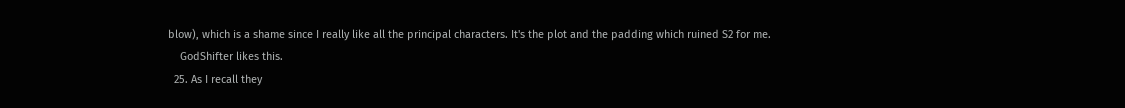blow), which is a shame since I really like all the principal characters. It's the plot and the padding which ruined S2 for me.
    GodShifter likes this.
  25. As I recall they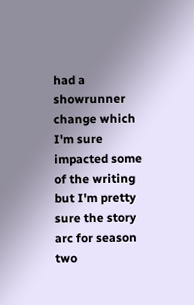had a showrunner change which I'm sure impacted some of the writing but I'm pretty sure the story arc for season two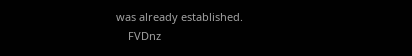was already established.
    FVDnz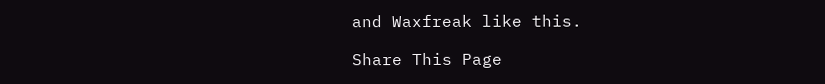and Waxfreak like this.

Share This Page